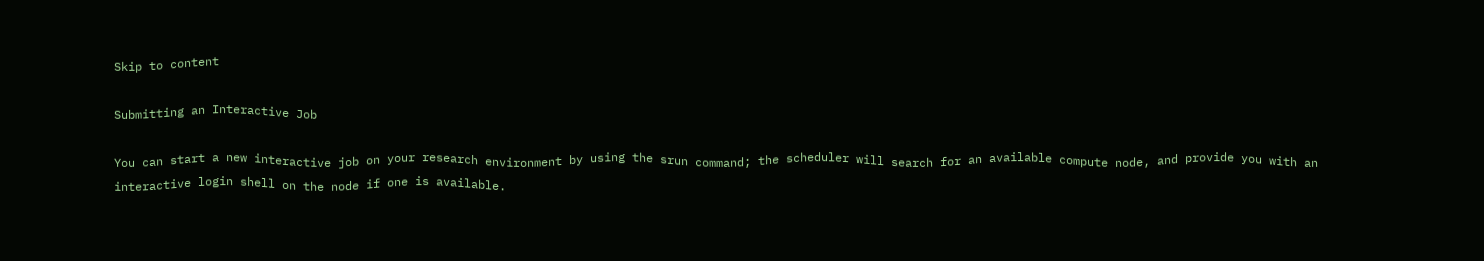Skip to content

Submitting an Interactive Job

You can start a new interactive job on your research environment by using the srun command; the scheduler will search for an available compute node, and provide you with an interactive login shell on the node if one is available.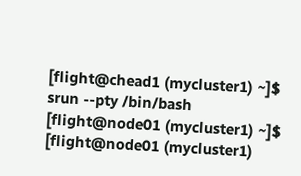[flight@chead1 (mycluster1) ~]$ srun --pty /bin/bash
[flight@node01 (mycluster1) ~]$
[flight@node01 (mycluster1)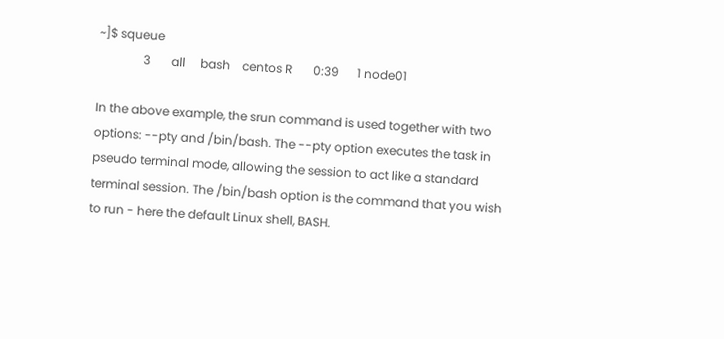~]$ squeue
               3       all     bash    centos R       0:39      1 node01

In the above example, the srun command is used together with two options: --pty and /bin/bash. The --pty option executes the task in pseudo terminal mode, allowing the session to act like a standard terminal session. The /bin/bash option is the command that you wish to run - here the default Linux shell, BASH.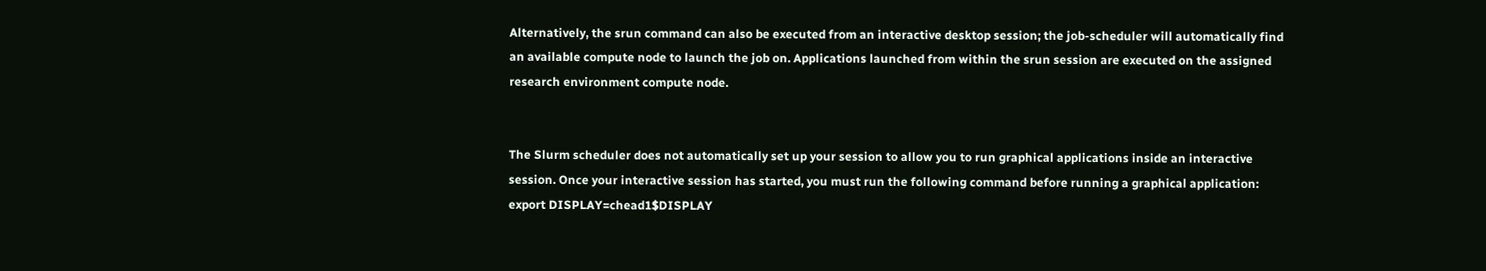Alternatively, the srun command can also be executed from an interactive desktop session; the job-scheduler will automatically find an available compute node to launch the job on. Applications launched from within the srun session are executed on the assigned research environment compute node.


The Slurm scheduler does not automatically set up your session to allow you to run graphical applications inside an interactive session. Once your interactive session has started, you must run the following command before running a graphical application: export DISPLAY=chead1$DISPLAY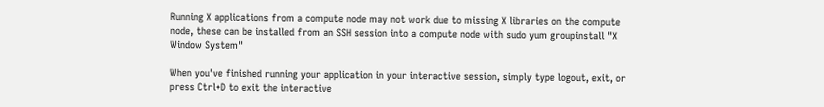Running X applications from a compute node may not work due to missing X libraries on the compute node, these can be installed from an SSH session into a compute node with sudo yum groupinstall "X Window System"

When you've finished running your application in your interactive session, simply type logout, exit, or press Ctrl+D to exit the interactive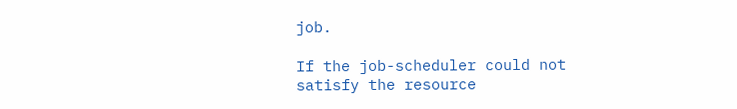job.

If the job-scheduler could not satisfy the resource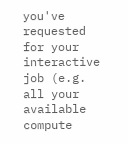you've requested for your interactive job (e.g. all your available compute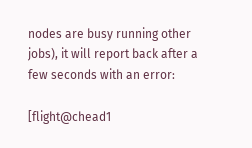nodes are busy running other jobs), it will report back after a few seconds with an error:

[flight@chead1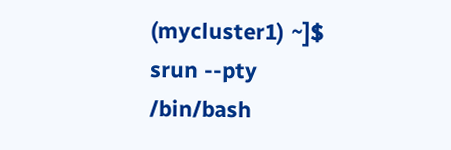(mycluster1) ~]$ srun --pty /bin/bash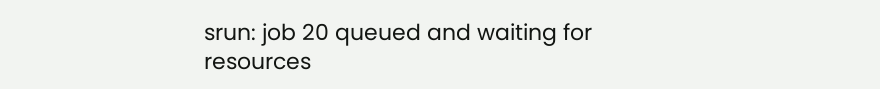srun: job 20 queued and waiting for resources